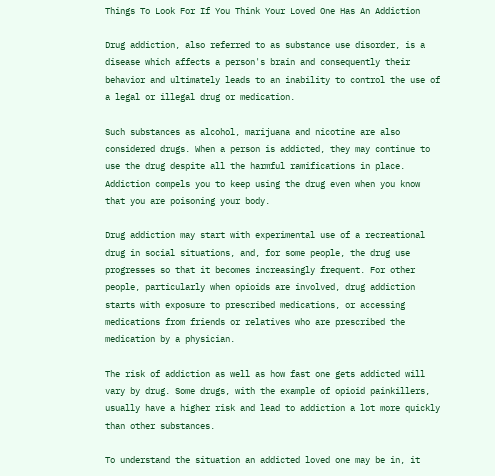Things To Look For If You Think Your Loved One Has An Addiction

Drug addiction, also referred to as substance use disorder, is a disease which affects a person's brain and consequently their behavior and ultimately leads to an inability to control the use of a legal or illegal drug or medication.

Such substances as alcohol, marijuana and nicotine are also considered drugs. When a person is addicted, they may continue to use the drug despite all the harmful ramifications in place. Addiction compels you to keep using the drug even when you know that you are poisoning your body.

Drug addiction may start with experimental use of a recreational drug in social situations, and, for some people, the drug use progresses so that it becomes increasingly frequent. For other people, particularly when opioids are involved, drug addiction starts with exposure to prescribed medications, or accessing medications from friends or relatives who are prescribed the medication by a physician.

The risk of addiction as well as how fast one gets addicted will vary by drug. Some drugs, with the example of opioid painkillers, usually have a higher risk and lead to addiction a lot more quickly than other substances.

To understand the situation an addicted loved one may be in, it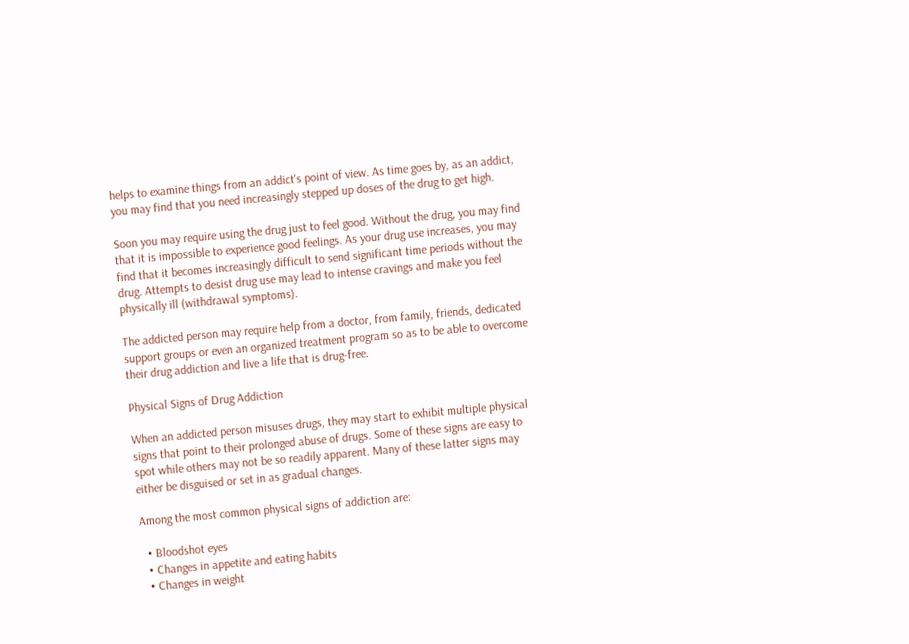helps to examine things from an addict's point of view. As time goes by, as an addict, you may find that you need increasingly stepped up doses of the drug to get high.

Soon you may require using the drug just to feel good. Without the drug, you may find that it is impossible to experience good feelings. As your drug use increases, you may find that it becomes increasingly difficult to send significant time periods without the drug. Attempts to desist drug use may lead to intense cravings and make you feel physically ill (withdrawal symptoms).

The addicted person may require help from a doctor, from family, friends, dedicated support groups or even an organized treatment program so as to be able to overcome their drug addiction and live a life that is drug-free.

Physical Signs of Drug Addiction

When an addicted person misuses drugs, they may start to exhibit multiple physical signs that point to their prolonged abuse of drugs. Some of these signs are easy to spot while others may not be so readily apparent. Many of these latter signs may either be disguised or set in as gradual changes.

Among the most common physical signs of addiction are:

  • Bloodshot eyes
  • Changes in appetite and eating habits
  • Changes in weight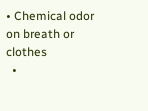• Chemical odor on breath or clothes
  •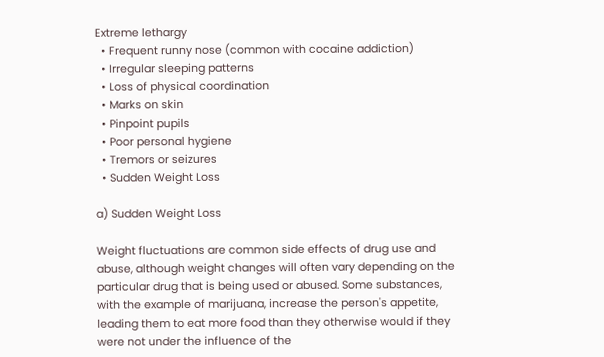Extreme lethargy
  • Frequent runny nose (common with cocaine addiction)
  • Irregular sleeping patterns
  • Loss of physical coordination
  • Marks on skin
  • Pinpoint pupils
  • Poor personal hygiene
  • Tremors or seizures
  • Sudden Weight Loss

a) Sudden Weight Loss

Weight fluctuations are common side effects of drug use and abuse, although weight changes will often vary depending on the particular drug that is being used or abused. Some substances, with the example of marijuana, increase the person's appetite, leading them to eat more food than they otherwise would if they were not under the influence of the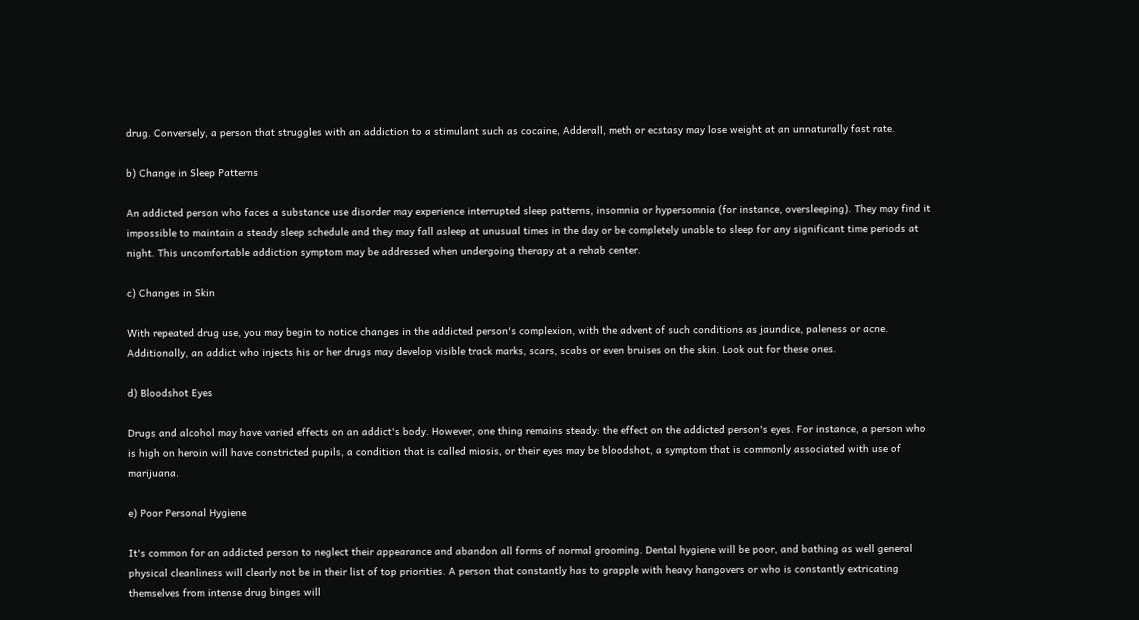drug. Conversely, a person that struggles with an addiction to a stimulant such as cocaine, Adderall, meth or ecstasy may lose weight at an unnaturally fast rate.

b) Change in Sleep Patterns

An addicted person who faces a substance use disorder may experience interrupted sleep patterns, insomnia or hypersomnia (for instance, oversleeping). They may find it impossible to maintain a steady sleep schedule and they may fall asleep at unusual times in the day or be completely unable to sleep for any significant time periods at night. This uncomfortable addiction symptom may be addressed when undergoing therapy at a rehab center.

c) Changes in Skin

With repeated drug use, you may begin to notice changes in the addicted person's complexion, with the advent of such conditions as jaundice, paleness or acne. Additionally, an addict who injects his or her drugs may develop visible track marks, scars, scabs or even bruises on the skin. Look out for these ones.

d) Bloodshot Eyes

Drugs and alcohol may have varied effects on an addict's body. However, one thing remains steady: the effect on the addicted person's eyes. For instance, a person who is high on heroin will have constricted pupils, a condition that is called miosis, or their eyes may be bloodshot, a symptom that is commonly associated with use of marijuana.

e) Poor Personal Hygiene

It's common for an addicted person to neglect their appearance and abandon all forms of normal grooming. Dental hygiene will be poor, and bathing as well general physical cleanliness will clearly not be in their list of top priorities. A person that constantly has to grapple with heavy hangovers or who is constantly extricating themselves from intense drug binges will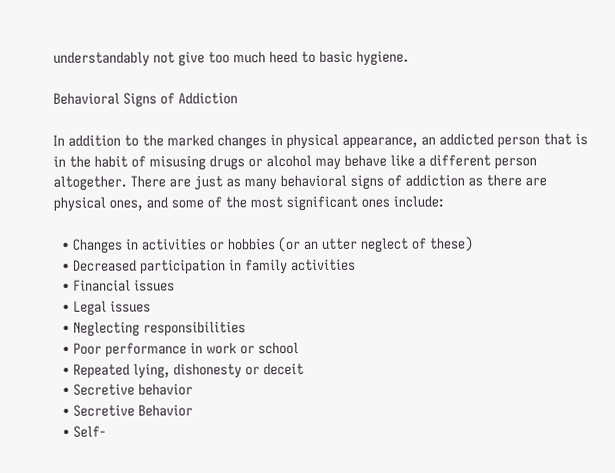understandably not give too much heed to basic hygiene.

Behavioral Signs of Addiction

In addition to the marked changes in physical appearance, an addicted person that is in the habit of misusing drugs or alcohol may behave like a different person altogether. There are just as many behavioral signs of addiction as there are physical ones, and some of the most significant ones include:

  • Changes in activities or hobbies (or an utter neglect of these)
  • Decreased participation in family activities
  • Financial issues
  • Legal issues
  • Neglecting responsibilities
  • Poor performance in work or school
  • Repeated lying, dishonesty or deceit
  • Secretive behavior
  • Secretive Behavior
  • Self-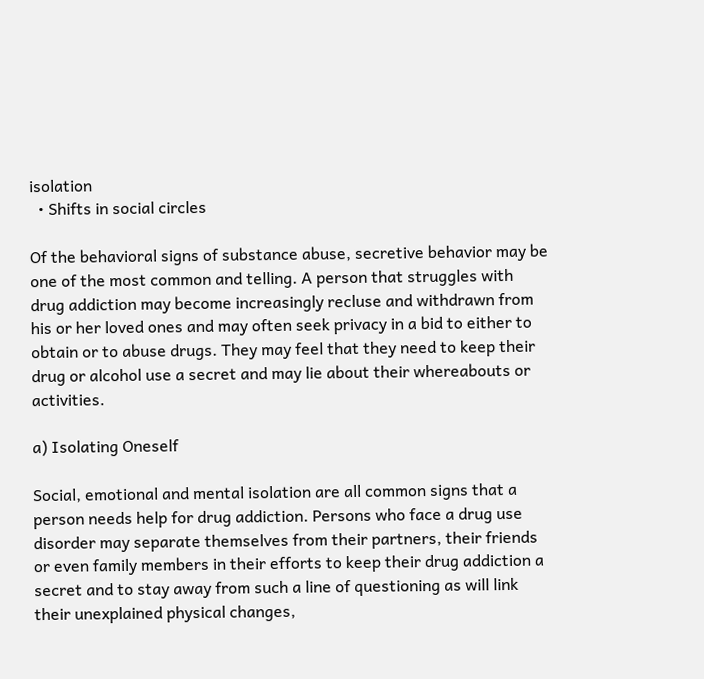isolation
  • Shifts in social circles

Of the behavioral signs of substance abuse, secretive behavior may be one of the most common and telling. A person that struggles with drug addiction may become increasingly recluse and withdrawn from his or her loved ones and may often seek privacy in a bid to either to obtain or to abuse drugs. They may feel that they need to keep their drug or alcohol use a secret and may lie about their whereabouts or activities.

a) Isolating Oneself

Social, emotional and mental isolation are all common signs that a person needs help for drug addiction. Persons who face a drug use disorder may separate themselves from their partners, their friends or even family members in their efforts to keep their drug addiction a secret and to stay away from such a line of questioning as will link their unexplained physical changes,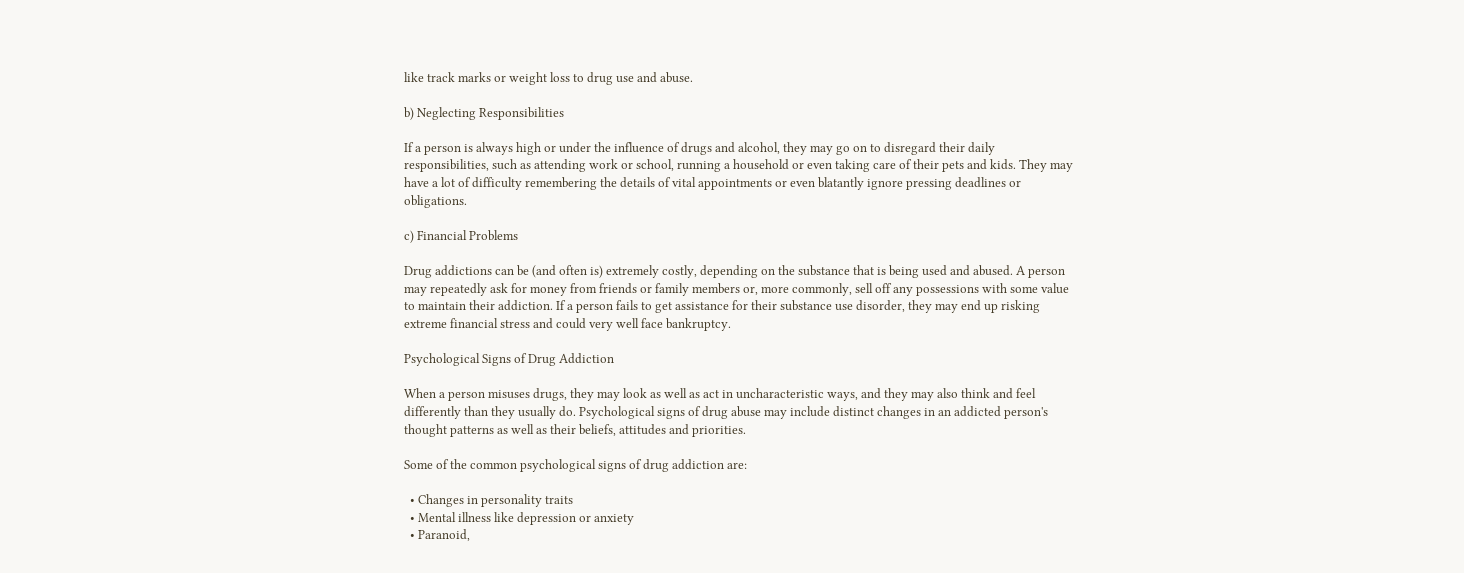like track marks or weight loss to drug use and abuse.

b) Neglecting Responsibilities

If a person is always high or under the influence of drugs and alcohol, they may go on to disregard their daily responsibilities, such as attending work or school, running a household or even taking care of their pets and kids. They may have a lot of difficulty remembering the details of vital appointments or even blatantly ignore pressing deadlines or obligations.

c) Financial Problems

Drug addictions can be (and often is) extremely costly, depending on the substance that is being used and abused. A person may repeatedly ask for money from friends or family members or, more commonly, sell off any possessions with some value to maintain their addiction. If a person fails to get assistance for their substance use disorder, they may end up risking extreme financial stress and could very well face bankruptcy.

Psychological Signs of Drug Addiction

When a person misuses drugs, they may look as well as act in uncharacteristic ways, and they may also think and feel differently than they usually do. Psychological signs of drug abuse may include distinct changes in an addicted person's thought patterns as well as their beliefs, attitudes and priorities.

Some of the common psychological signs of drug addiction are:

  • Changes in personality traits
  • Mental illness like depression or anxiety
  • Paranoid,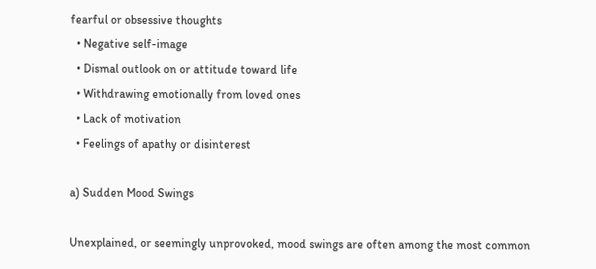fearful or obsessive thoughts
  • Negative self-image
  • Dismal outlook on or attitude toward life
  • Withdrawing emotionally from loved ones
  • Lack of motivation
  • Feelings of apathy or disinterest

a) Sudden Mood Swings

Unexplained, or seemingly unprovoked, mood swings are often among the most common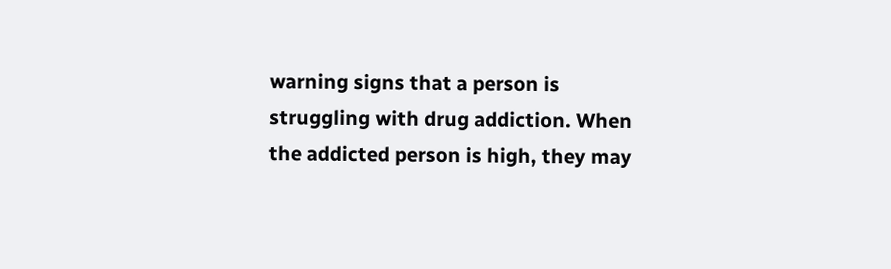warning signs that a person is struggling with drug addiction. When the addicted person is high, they may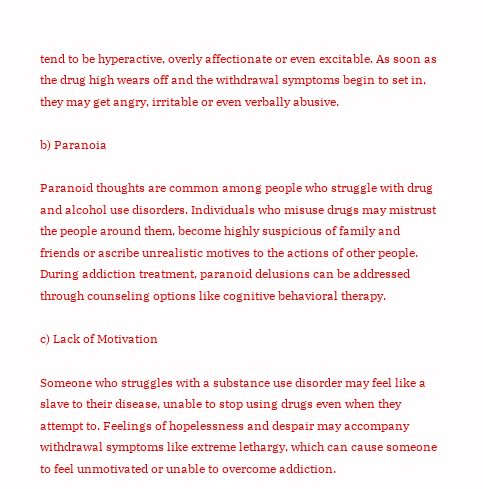tend to be hyperactive, overly affectionate or even excitable. As soon as the drug high wears off and the withdrawal symptoms begin to set in, they may get angry, irritable or even verbally abusive.

b) Paranoia

Paranoid thoughts are common among people who struggle with drug and alcohol use disorders. Individuals who misuse drugs may mistrust the people around them, become highly suspicious of family and friends or ascribe unrealistic motives to the actions of other people. During addiction treatment, paranoid delusions can be addressed through counseling options like cognitive behavioral therapy.

c) Lack of Motivation

Someone who struggles with a substance use disorder may feel like a slave to their disease, unable to stop using drugs even when they attempt to. Feelings of hopelessness and despair may accompany withdrawal symptoms like extreme lethargy, which can cause someone to feel unmotivated or unable to overcome addiction.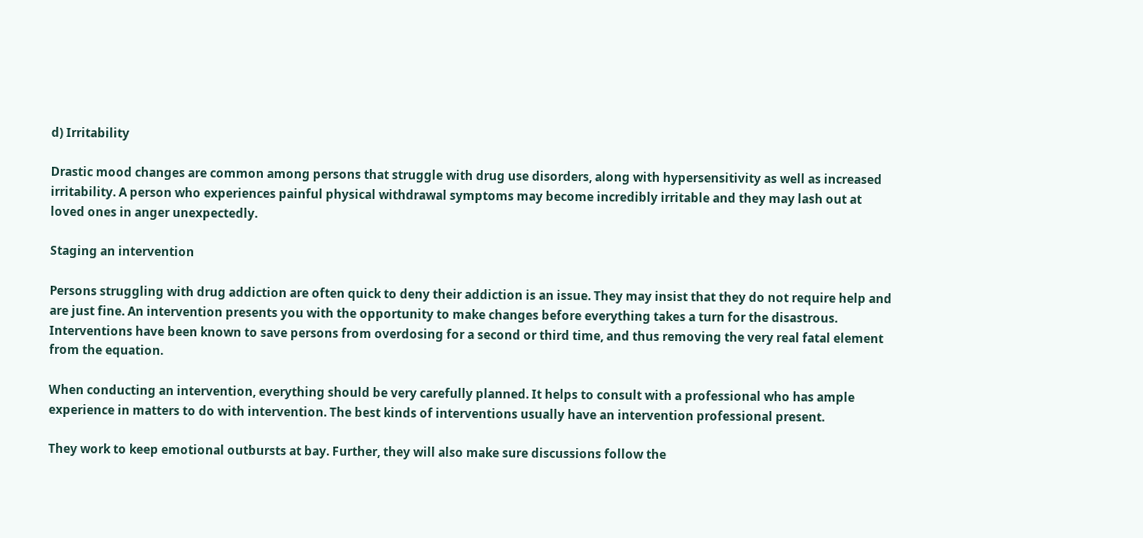d) Irritability

Drastic mood changes are common among persons that struggle with drug use disorders, along with hypersensitivity as well as increased irritability. A person who experiences painful physical withdrawal symptoms may become incredibly irritable and they may lash out at loved ones in anger unexpectedly.

Staging an intervention

Persons struggling with drug addiction are often quick to deny their addiction is an issue. They may insist that they do not require help and are just fine. An intervention presents you with the opportunity to make changes before everything takes a turn for the disastrous. Interventions have been known to save persons from overdosing for a second or third time, and thus removing the very real fatal element from the equation.

When conducting an intervention, everything should be very carefully planned. It helps to consult with a professional who has ample experience in matters to do with intervention. The best kinds of interventions usually have an intervention professional present.

They work to keep emotional outbursts at bay. Further, they will also make sure discussions follow the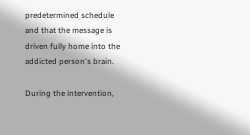predetermined schedule and that the message is driven fully home into the addicted person's brain.

During the intervention,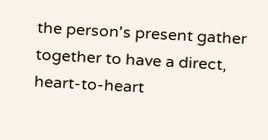the person's present gather together to have a direct, heart-to-heart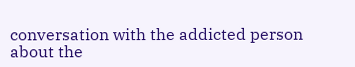conversation with the addicted person about the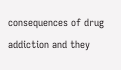consequences of drug addiction and they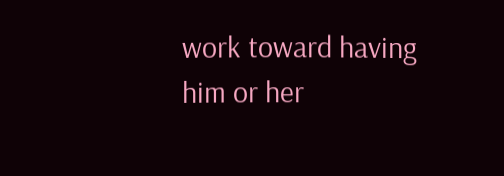work toward having him or her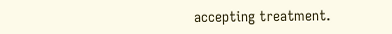accepting treatment.